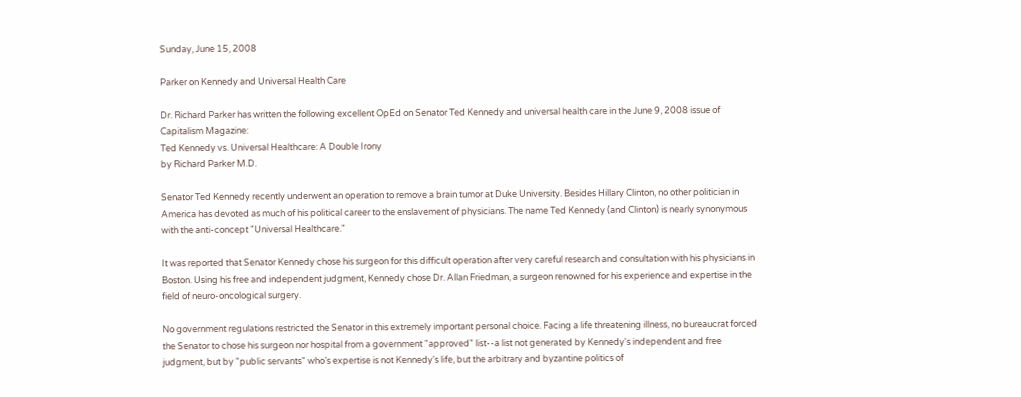Sunday, June 15, 2008

Parker on Kennedy and Universal Health Care

Dr. Richard Parker has written the following excellent OpEd on Senator Ted Kennedy and universal health care in the June 9, 2008 issue of Capitalism Magazine:
Ted Kennedy vs. Universal Healthcare: A Double Irony
by Richard Parker M.D.

Senator Ted Kennedy recently underwent an operation to remove a brain tumor at Duke University. Besides Hillary Clinton, no other politician in America has devoted as much of his political career to the enslavement of physicians. The name Ted Kennedy (and Clinton) is nearly synonymous with the anti-concept "Universal Healthcare."

It was reported that Senator Kennedy chose his surgeon for this difficult operation after very careful research and consultation with his physicians in Boston. Using his free and independent judgment, Kennedy chose Dr. Allan Friedman, a surgeon renowned for his experience and expertise in the field of neuro-oncological surgery.

No government regulations restricted the Senator in this extremely important personal choice. Facing a life threatening illness, no bureaucrat forced the Senator to chose his surgeon nor hospital from a government "approved" list--a list not generated by Kennedy's independent and free judgment, but by "public servants" who’s expertise is not Kennedy's life, but the arbitrary and byzantine politics of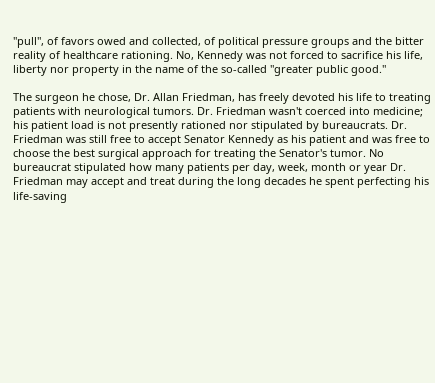"pull", of favors owed and collected, of political pressure groups and the bitter reality of healthcare rationing. No, Kennedy was not forced to sacrifice his life, liberty nor property in the name of the so-called "greater public good."

The surgeon he chose, Dr. Allan Friedman, has freely devoted his life to treating patients with neurological tumors. Dr. Friedman wasn't coerced into medicine; his patient load is not presently rationed nor stipulated by bureaucrats. Dr. Friedman was still free to accept Senator Kennedy as his patient and was free to choose the best surgical approach for treating the Senator's tumor. No bureaucrat stipulated how many patients per day, week, month or year Dr. Friedman may accept and treat during the long decades he spent perfecting his life-saving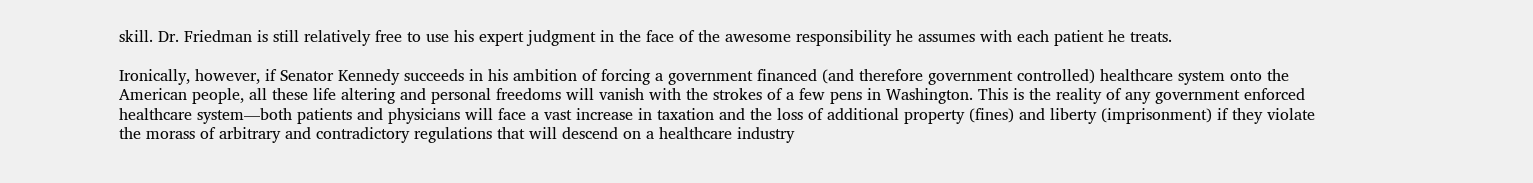skill. Dr. Friedman is still relatively free to use his expert judgment in the face of the awesome responsibility he assumes with each patient he treats.

Ironically, however, if Senator Kennedy succeeds in his ambition of forcing a government financed (and therefore government controlled) healthcare system onto the American people, all these life altering and personal freedoms will vanish with the strokes of a few pens in Washington. This is the reality of any government enforced healthcare system—both patients and physicians will face a vast increase in taxation and the loss of additional property (fines) and liberty (imprisonment) if they violate the morass of arbitrary and contradictory regulations that will descend on a healthcare industry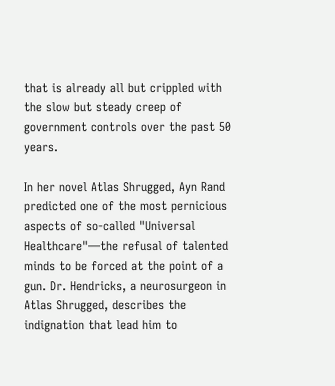that is already all but crippled with the slow but steady creep of government controls over the past 50 years.

In her novel Atlas Shrugged, Ayn Rand predicted one of the most pernicious aspects of so-called "Universal Healthcare"—the refusal of talented minds to be forced at the point of a gun. Dr. Hendricks, a neurosurgeon in Atlas Shrugged, describes the indignation that lead him to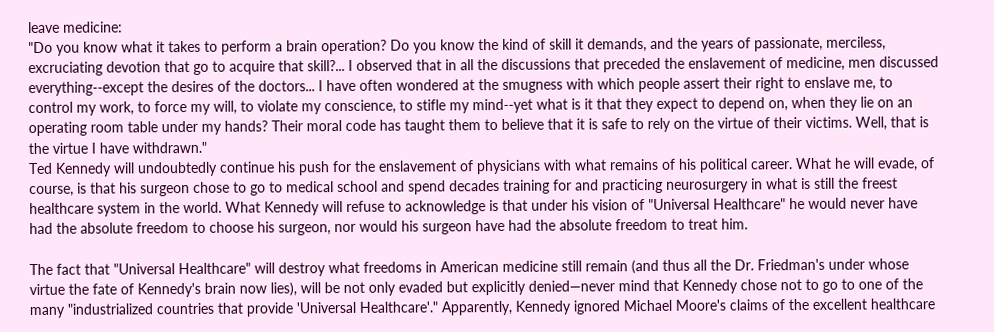leave medicine:
"Do you know what it takes to perform a brain operation? Do you know the kind of skill it demands, and the years of passionate, merciless, excruciating devotion that go to acquire that skill?... I observed that in all the discussions that preceded the enslavement of medicine, men discussed everything--except the desires of the doctors... I have often wondered at the smugness with which people assert their right to enslave me, to control my work, to force my will, to violate my conscience, to stifle my mind--yet what is it that they expect to depend on, when they lie on an operating room table under my hands? Their moral code has taught them to believe that it is safe to rely on the virtue of their victims. Well, that is the virtue I have withdrawn."
Ted Kennedy will undoubtedly continue his push for the enslavement of physicians with what remains of his political career. What he will evade, of course, is that his surgeon chose to go to medical school and spend decades training for and practicing neurosurgery in what is still the freest healthcare system in the world. What Kennedy will refuse to acknowledge is that under his vision of "Universal Healthcare" he would never have had the absolute freedom to choose his surgeon, nor would his surgeon have had the absolute freedom to treat him.

The fact that "Universal Healthcare" will destroy what freedoms in American medicine still remain (and thus all the Dr. Friedman's under whose virtue the fate of Kennedy's brain now lies), will be not only evaded but explicitly denied—never mind that Kennedy chose not to go to one of the many "industrialized countries that provide 'Universal Healthcare'." Apparently, Kennedy ignored Michael Moore's claims of the excellent healthcare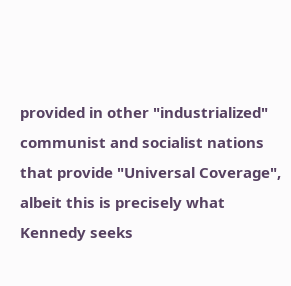provided in other "industrialized" communist and socialist nations that provide "Universal Coverage", albeit this is precisely what Kennedy seeks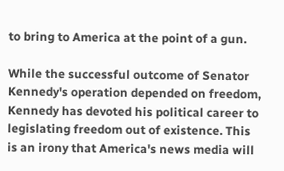to bring to America at the point of a gun.

While the successful outcome of Senator Kennedy's operation depended on freedom, Kennedy has devoted his political career to legislating freedom out of existence. This is an irony that America's news media will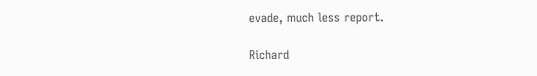evade, much less report.

Richard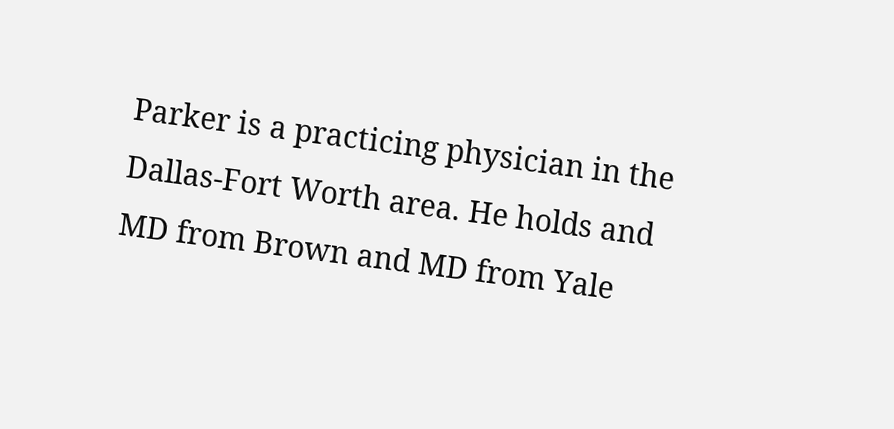Parker is a practicing physician in the Dallas-Fort Worth area. He holds and MD from Brown and MD from Yale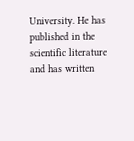University. He has published in the scientific literature and has written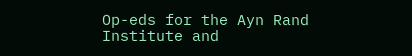Op-eds for the Ayn Rand Institute and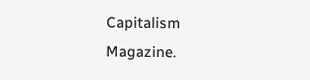Capitalism Magazine.